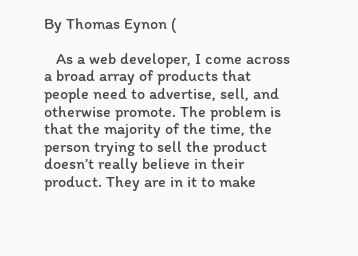By Thomas Eynon (

   As a web developer, I come across a broad array of products that people need to advertise, sell, and otherwise promote. The problem is that the majority of the time, the person trying to sell the product doesn’t really believe in their product. They are in it to make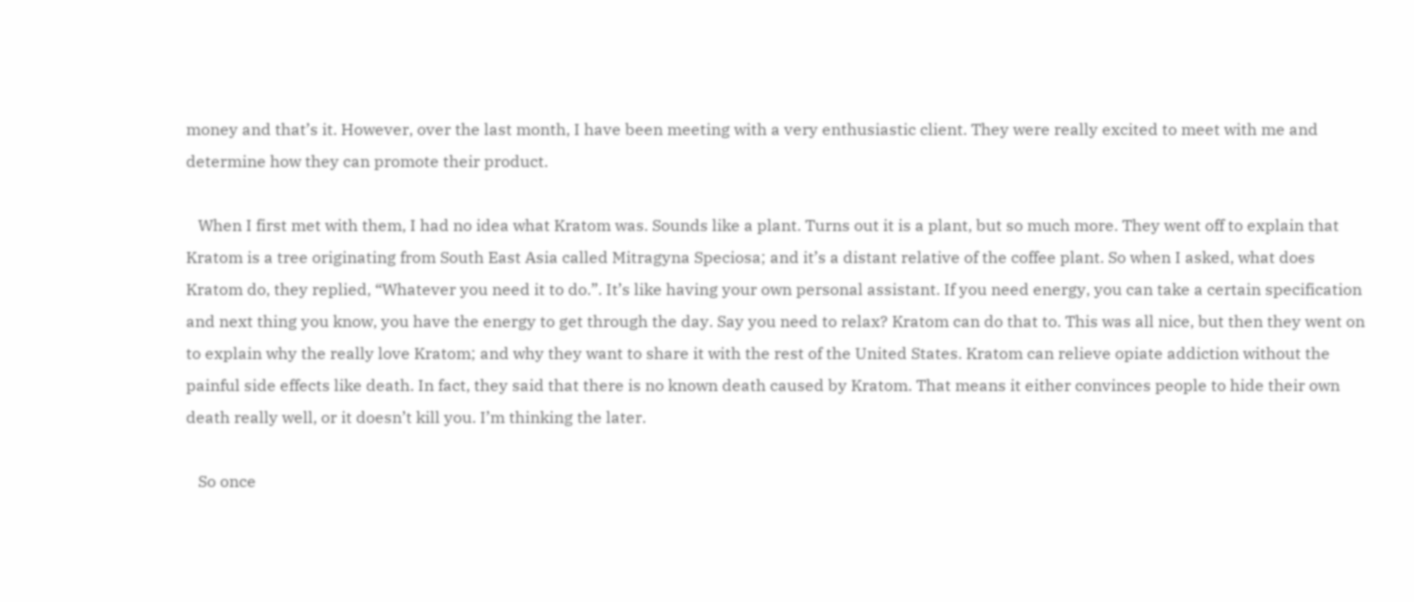money and that’s it. However, over the last month, I have been meeting with a very enthusiastic client. They were really excited to meet with me and determine how they can promote their product.

   When I first met with them, I had no idea what Kratom was. Sounds like a plant. Turns out it is a plant, but so much more. They went off to explain that Kratom is a tree originating from South East Asia called Mitragyna Speciosa; and it’s a distant relative of the coffee plant. So when I asked, what does Kratom do, they replied, “Whatever you need it to do.”. It’s like having your own personal assistant. If you need energy, you can take a certain specification and next thing you know, you have the energy to get through the day. Say you need to relax? Kratom can do that to. This was all nice, but then they went on to explain why the really love Kratom; and why they want to share it with the rest of the United States. Kratom can relieve opiate addiction without the painful side effects like death. In fact, they said that there is no known death caused by Kratom. That means it either convinces people to hide their own death really well, or it doesn’t kill you. I’m thinking the later.

   So once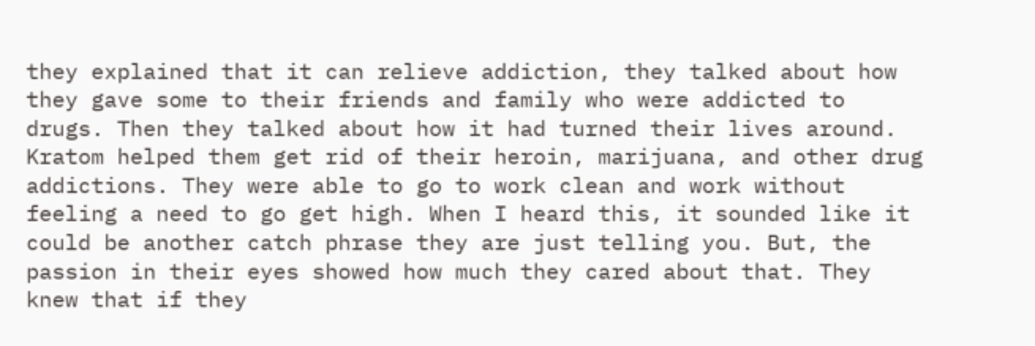they explained that it can relieve addiction, they talked about how they gave some to their friends and family who were addicted to drugs. Then they talked about how it had turned their lives around. Kratom helped them get rid of their heroin, marijuana, and other drug addictions. They were able to go to work clean and work without feeling a need to go get high. When I heard this, it sounded like it could be another catch phrase they are just telling you. But, the passion in their eyes showed how much they cared about that. They knew that if they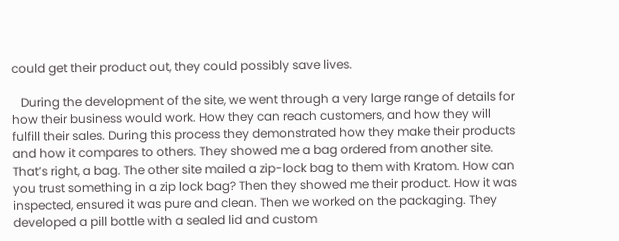could get their product out, they could possibly save lives.

   During the development of the site, we went through a very large range of details for how their business would work. How they can reach customers, and how they will fulfill their sales. During this process they demonstrated how they make their products and how it compares to others. They showed me a bag ordered from another site. That’s right, a bag. The other site mailed a zip-lock bag to them with Kratom. How can you trust something in a zip lock bag? Then they showed me their product. How it was inspected, ensured it was pure and clean. Then we worked on the packaging. They developed a pill bottle with a sealed lid and custom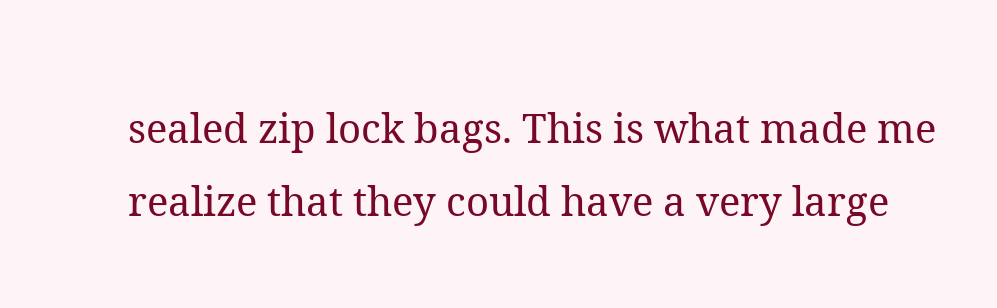sealed zip lock bags. This is what made me realize that they could have a very large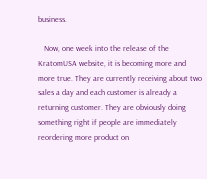business.

   Now, one week into the release of the KratomUSA website, it is becoming more and more true. They are currently receiving about two sales a day and each customer is already a returning customer. They are obviously doing something right if people are immediately reordering more product on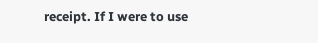receipt. If I were to use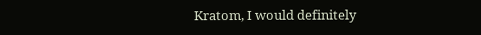Kratom, I would definitely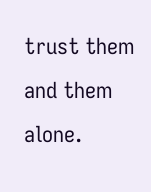trust them and them alone.